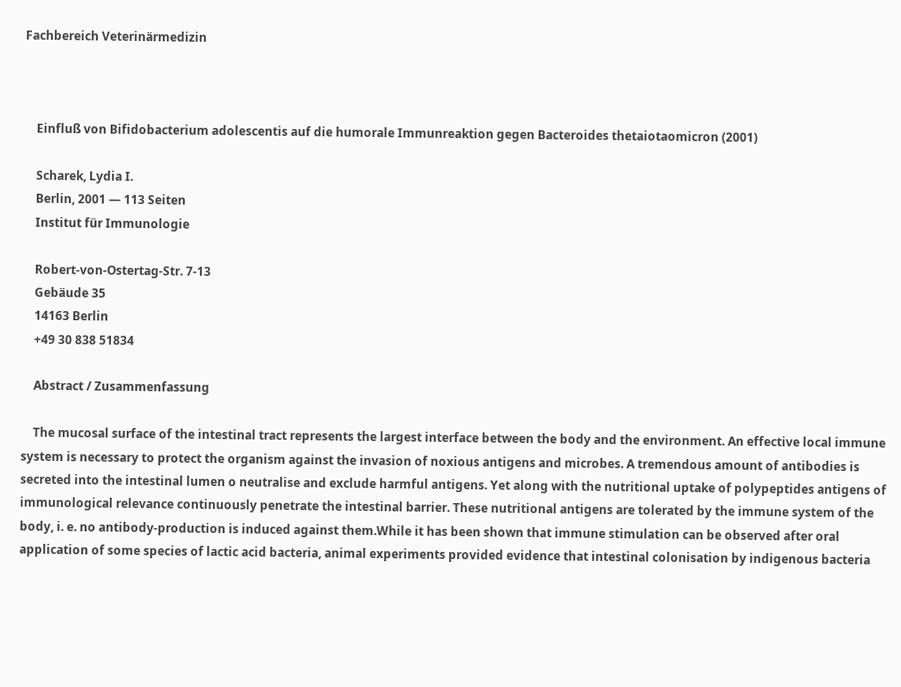Fachbereich Veterinärmedizin



    Einfluß von Bifidobacterium adolescentis auf die humorale Immunreaktion gegen Bacteroides thetaiotaomicron (2001)

    Scharek, Lydia I.
    Berlin, 2001 — 113 Seiten
    Institut für Immunologie

    Robert-von-Ostertag-Str. 7-13
    Gebäude 35
    14163 Berlin
    +49 30 838 51834

    Abstract / Zusammenfassung

    The mucosal surface of the intestinal tract represents the largest interface between the body and the environment. An effective local immune system is necessary to protect the organism against the invasion of noxious antigens and microbes. A tremendous amount of antibodies is secreted into the intestinal lumen o neutralise and exclude harmful antigens. Yet along with the nutritional uptake of polypeptides antigens of immunological relevance continuously penetrate the intestinal barrier. These nutritional antigens are tolerated by the immune system of the body, i. e. no antibody-production is induced against them.While it has been shown that immune stimulation can be observed after oral application of some species of lactic acid bacteria, animal experiments provided evidence that intestinal colonisation by indigenous bacteria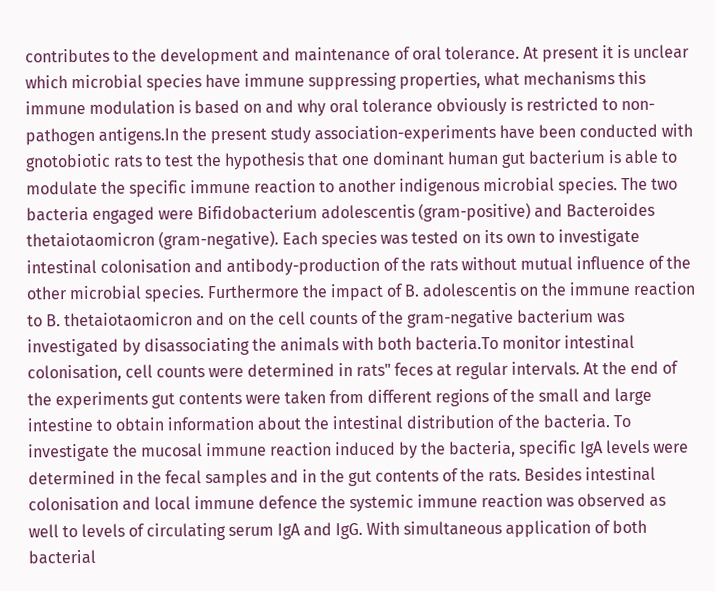contributes to the development and maintenance of oral tolerance. At present it is unclear which microbial species have immune suppressing properties, what mechanisms this immune modulation is based on and why oral tolerance obviously is restricted to non-pathogen antigens.In the present study association-experiments have been conducted with gnotobiotic rats to test the hypothesis that one dominant human gut bacterium is able to modulate the specific immune reaction to another indigenous microbial species. The two bacteria engaged were Bifidobacterium adolescentis (gram-positive) and Bacteroides thetaiotaomicron (gram-negative). Each species was tested on its own to investigate intestinal colonisation and antibody-production of the rats without mutual influence of the other microbial species. Furthermore the impact of B. adolescentis on the immune reaction to B. thetaiotaomicron and on the cell counts of the gram-negative bacterium was investigated by disassociating the animals with both bacteria.To monitor intestinal colonisation, cell counts were determined in rats" feces at regular intervals. At the end of the experiments gut contents were taken from different regions of the small and large intestine to obtain information about the intestinal distribution of the bacteria. To investigate the mucosal immune reaction induced by the bacteria, specific IgA levels were determined in the fecal samples and in the gut contents of the rats. Besides intestinal colonisation and local immune defence the systemic immune reaction was observed as well to levels of circulating serum IgA and IgG. With simultaneous application of both bacterial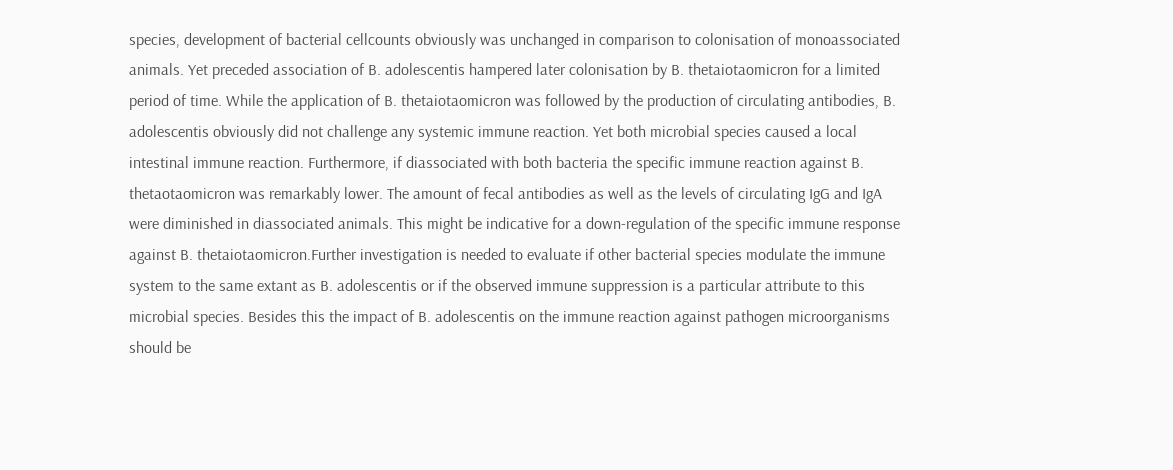species, development of bacterial cellcounts obviously was unchanged in comparison to colonisation of monoassociated animals. Yet preceded association of B. adolescentis hampered later colonisation by B. thetaiotaomicron for a limited period of time. While the application of B. thetaiotaomicron was followed by the production of circulating antibodies, B. adolescentis obviously did not challenge any systemic immune reaction. Yet both microbial species caused a local intestinal immune reaction. Furthermore, if diassociated with both bacteria the specific immune reaction against B. thetaotaomicron was remarkably lower. The amount of fecal antibodies as well as the levels of circulating IgG and IgA were diminished in diassociated animals. This might be indicative for a down-regulation of the specific immune response against B. thetaiotaomicron.Further investigation is needed to evaluate if other bacterial species modulate the immune system to the same extant as B. adolescentis or if the observed immune suppression is a particular attribute to this microbial species. Besides this the impact of B. adolescentis on the immune reaction against pathogen microorganisms should be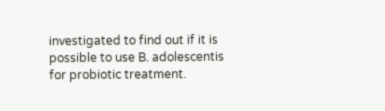investigated to find out if it is possible to use B. adolescentis for probiotic treatment.